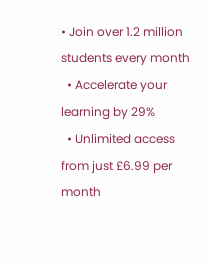• Join over 1.2 million students every month
  • Accelerate your learning by 29%
  • Unlimited access from just £6.99 per month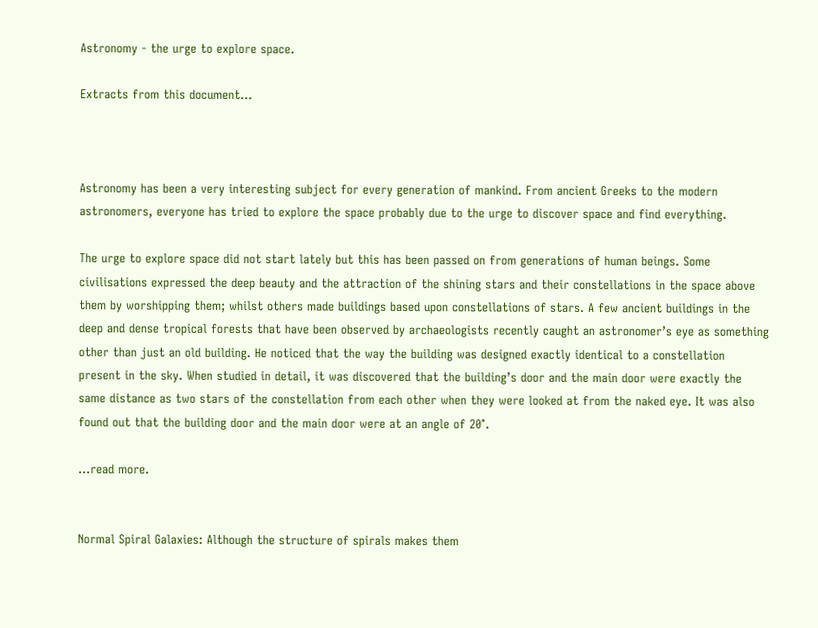Astronomy - the urge to explore space.

Extracts from this document...



Astronomy has been a very interesting subject for every generation of mankind. From ancient Greeks to the modern astronomers, everyone has tried to explore the space probably due to the urge to discover space and find everything.

The urge to explore space did not start lately but this has been passed on from generations of human beings. Some civilisations expressed the deep beauty and the attraction of the shining stars and their constellations in the space above them by worshipping them; whilst others made buildings based upon constellations of stars. A few ancient buildings in the deep and dense tropical forests that have been observed by archaeologists recently caught an astronomer’s eye as something other than just an old building. He noticed that the way the building was designed exactly identical to a constellation present in the sky. When studied in detail, it was discovered that the building’s door and the main door were exactly the same distance as two stars of the constellation from each other when they were looked at from the naked eye. It was also found out that the building door and the main door were at an angle of 20°.

...read more.


Normal Spiral Galaxies: Although the structure of spirals makes them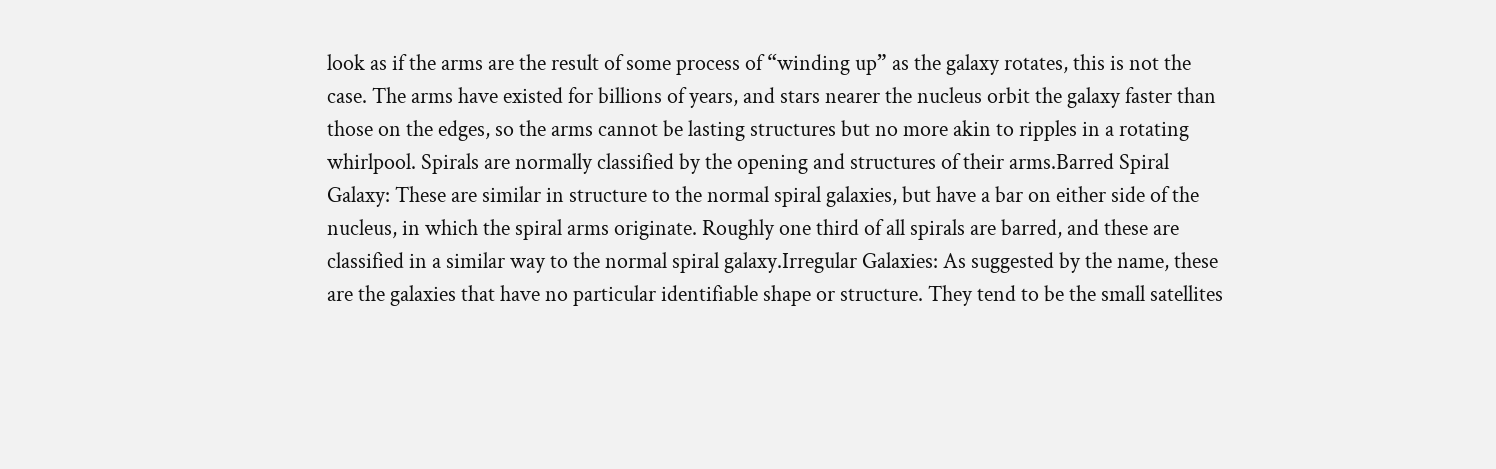look as if the arms are the result of some process of “winding up” as the galaxy rotates, this is not the case. The arms have existed for billions of years, and stars nearer the nucleus orbit the galaxy faster than those on the edges, so the arms cannot be lasting structures but no more akin to ripples in a rotating whirlpool. Spirals are normally classified by the opening and structures of their arms.Barred Spiral Galaxy: These are similar in structure to the normal spiral galaxies, but have a bar on either side of the nucleus, in which the spiral arms originate. Roughly one third of all spirals are barred, and these are classified in a similar way to the normal spiral galaxy.Irregular Galaxies: As suggested by the name, these are the galaxies that have no particular identifiable shape or structure. They tend to be the small satellites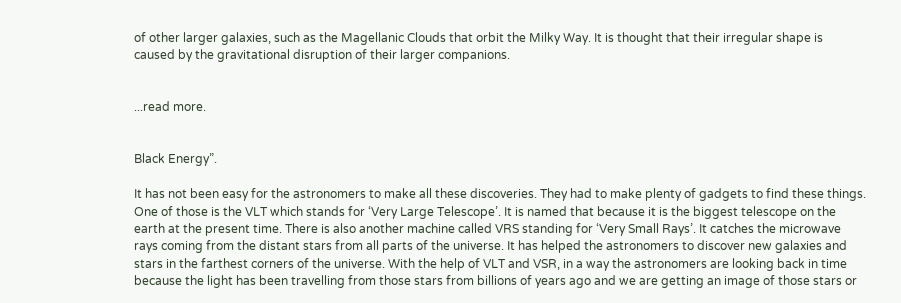of other larger galaxies, such as the Magellanic Clouds that orbit the Milky Way. It is thought that their irregular shape is caused by the gravitational disruption of their larger companions.


...read more.


Black Energy”.

It has not been easy for the astronomers to make all these discoveries. They had to make plenty of gadgets to find these things. One of those is the VLT which stands for ‘Very Large Telescope’. It is named that because it is the biggest telescope on the earth at the present time. There is also another machine called VRS standing for ‘Very Small Rays’. It catches the microwave rays coming from the distant stars from all parts of the universe. It has helped the astronomers to discover new galaxies and stars in the farthest corners of the universe. With the help of VLT and VSR, in a way the astronomers are looking back in time because the light has been travelling from those stars from billions of years ago and we are getting an image of those stars or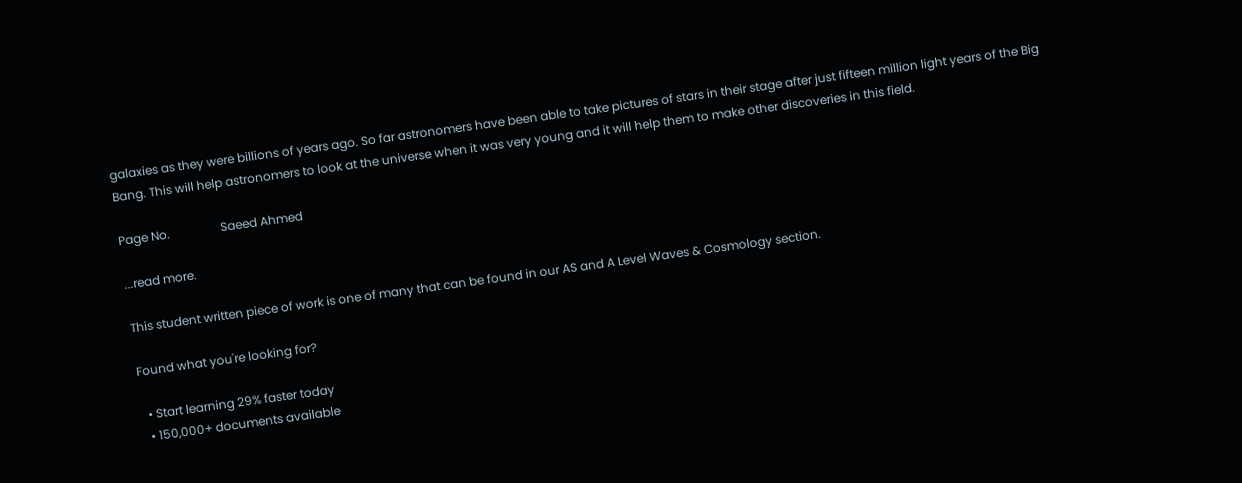galaxies as they were billions of years ago. So far astronomers have been able to take pictures of stars in their stage after just fifteen million light years of the Big Bang. This will help astronomers to look at the universe when it was very young and it will help them to make other discoveries in this field.

Page No.                 Saeed Ahmed

...read more.

This student written piece of work is one of many that can be found in our AS and A Level Waves & Cosmology section.

Found what you're looking for?

  • Start learning 29% faster today
  • 150,000+ documents available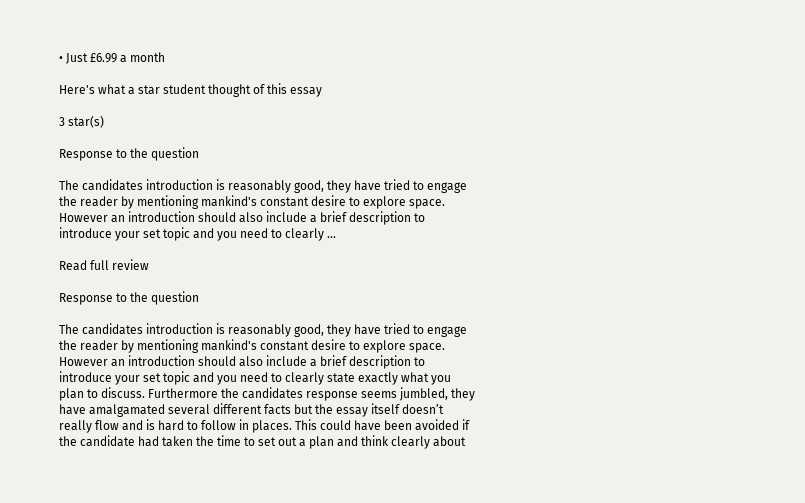• Just £6.99 a month

Here's what a star student thought of this essay

3 star(s)

Response to the question

The candidates introduction is reasonably good, they have tried to engage the reader by mentioning mankind's constant desire to explore space. However an introduction should also include a brief description to introduce your set topic and you need to clearly ...

Read full review

Response to the question

The candidates introduction is reasonably good, they have tried to engage the reader by mentioning mankind's constant desire to explore space. However an introduction should also include a brief description to introduce your set topic and you need to clearly state exactly what you plan to discuss. Furthermore the candidates response seems jumbled, they have amalgamated several different facts but the essay itself doesn’t really flow and is hard to follow in places. This could have been avoided if the candidate had taken the time to set out a plan and think clearly about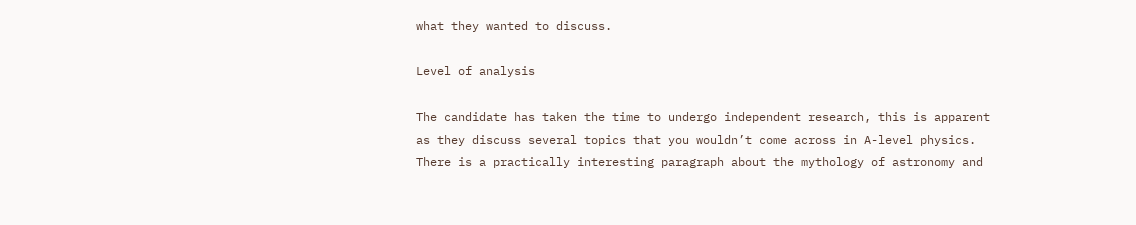what they wanted to discuss.

Level of analysis

The candidate has taken the time to undergo independent research, this is apparent as they discuss several topics that you wouldn’t come across in A-level physics. There is a practically interesting paragraph about the mythology of astronomy and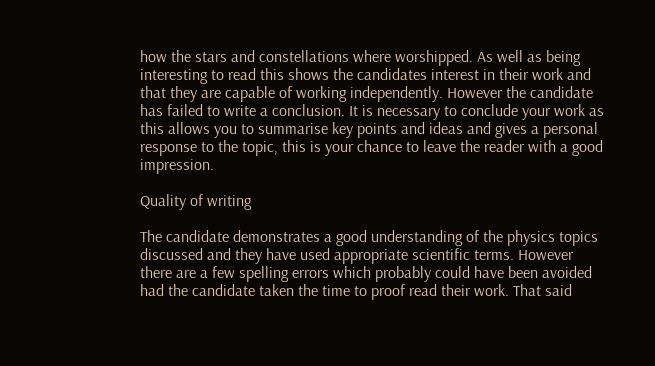how the stars and constellations where worshipped. As well as being interesting to read this shows the candidates interest in their work and that they are capable of working independently. However the candidate has failed to write a conclusion. It is necessary to conclude your work as this allows you to summarise key points and ideas and gives a personal response to the topic, this is your chance to leave the reader with a good impression.

Quality of writing

The candidate demonstrates a good understanding of the physics topics discussed and they have used appropriate scientific terms. However there are a few spelling errors which probably could have been avoided had the candidate taken the time to proof read their work. That said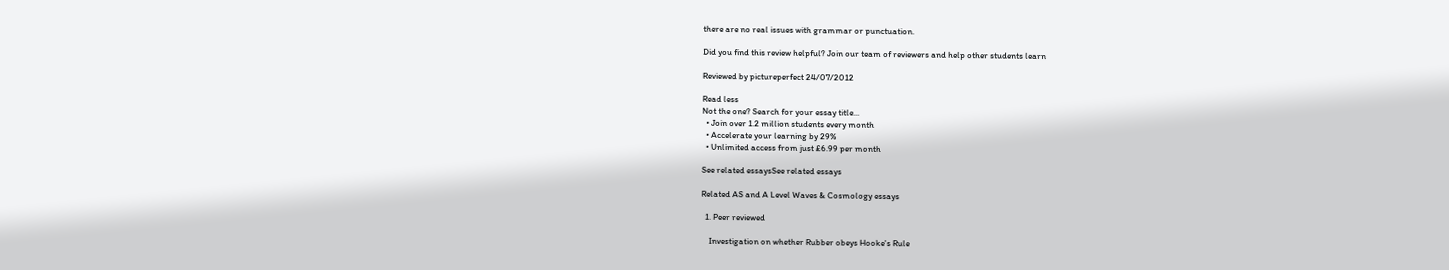there are no real issues with grammar or punctuation.

Did you find this review helpful? Join our team of reviewers and help other students learn

Reviewed by pictureperfect 24/07/2012

Read less
Not the one? Search for your essay title...
  • Join over 1.2 million students every month
  • Accelerate your learning by 29%
  • Unlimited access from just £6.99 per month

See related essaysSee related essays

Related AS and A Level Waves & Cosmology essays

  1. Peer reviewed

    Investigation on whether Rubber obeys Hooke's Rule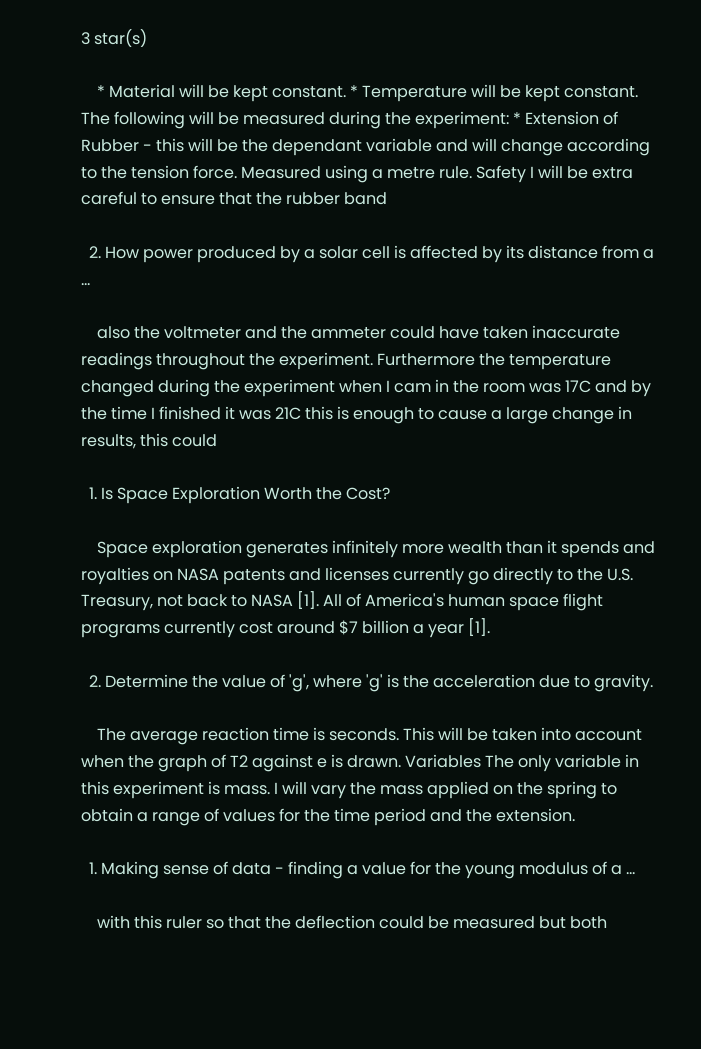3 star(s)

    * Material will be kept constant. * Temperature will be kept constant. The following will be measured during the experiment: * Extension of Rubber - this will be the dependant variable and will change according to the tension force. Measured using a metre rule. Safety I will be extra careful to ensure that the rubber band

  2. How power produced by a solar cell is affected by its distance from a ...

    also the voltmeter and the ammeter could have taken inaccurate readings throughout the experiment. Furthermore the temperature changed during the experiment when I cam in the room was 17C and by the time I finished it was 21C this is enough to cause a large change in results, this could

  1. Is Space Exploration Worth the Cost?

    Space exploration generates infinitely more wealth than it spends and royalties on NASA patents and licenses currently go directly to the U.S. Treasury, not back to NASA [1]. All of America's human space flight programs currently cost around $7 billion a year [1].

  2. Determine the value of 'g', where 'g' is the acceleration due to gravity.

    The average reaction time is seconds. This will be taken into account when the graph of T2 against e is drawn. Variables The only variable in this experiment is mass. I will vary the mass applied on the spring to obtain a range of values for the time period and the extension.

  1. Making sense of data - finding a value for the young modulus of a ...

    with this ruler so that the deflection could be measured but both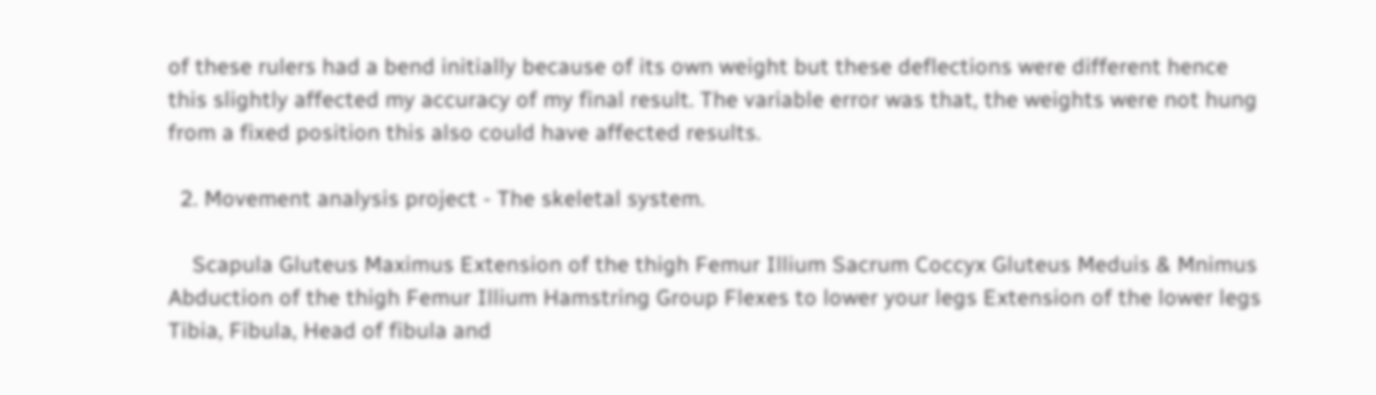of these rulers had a bend initially because of its own weight but these deflections were different hence this slightly affected my accuracy of my final result. The variable error was that, the weights were not hung from a fixed position this also could have affected results.

  2. Movement analysis project - The skeletal system.

    Scapula Gluteus Maximus Extension of the thigh Femur Illium Sacrum Coccyx Gluteus Meduis & Mnimus Abduction of the thigh Femur Illium Hamstring Group Flexes to lower your legs Extension of the lower legs Tibia, Fibula, Head of fibula and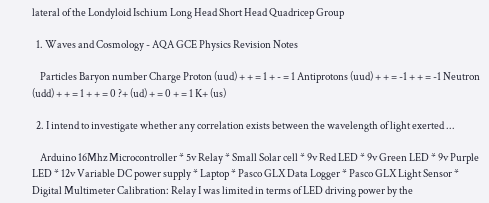lateral of the Londyloid Ischium Long Head Short Head Quadricep Group

  1. Waves and Cosmology - AQA GCE Physics Revision Notes

    Particles Baryon number Charge Proton (uud) + + = 1 + - = 1 Antiprotons (uud) + + = -1 + + = -1 Neutron (udd) + + = 1 + + = 0 ?+ (ud) + = 0 + = 1 K+ (us)

  2. I intend to investigate whether any correlation exists between the wavelength of light exerted ...

    Arduino 16Mhz Microcontroller * 5v Relay * Small Solar cell * 9v Red LED * 9v Green LED * 9v Purple LED * 12v Variable DC power supply * Laptop * Pasco GLX Data Logger * Pasco GLX Light Sensor * Digital Multimeter Calibration: Relay I was limited in terms of LED driving power by the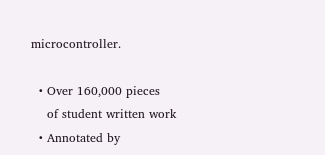microcontroller.

  • Over 160,000 pieces
    of student written work
  • Annotated by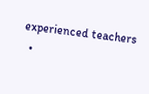experienced teachers
  •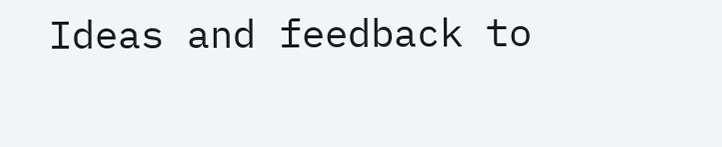Ideas and feedback to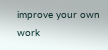improve your own work